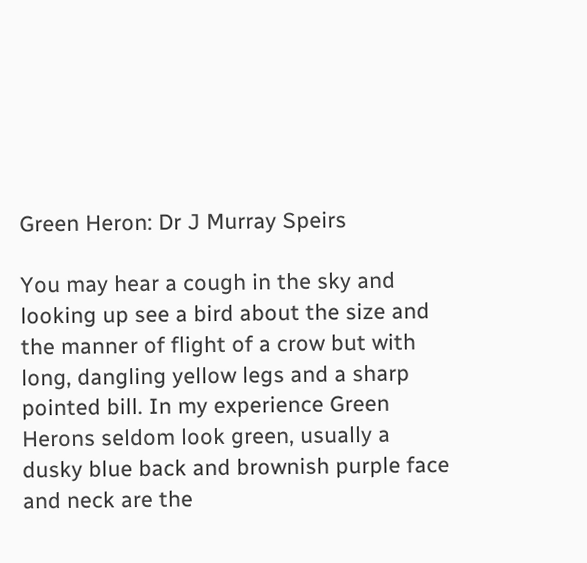Green Heron: Dr J Murray Speirs

You may hear a cough in the sky and looking up see a bird about the size and the manner of flight of a crow but with long, dangling yellow legs and a sharp pointed bill. In my experience Green Herons seldom look green, usually a dusky blue back and brownish purple face and neck are the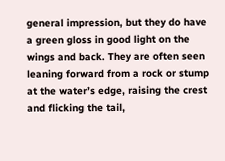general impression, but they do have a green gloss in good light on the wings and back. They are often seen leaning forward from a rock or stump at the water’s edge, raising the crest and flicking the tail,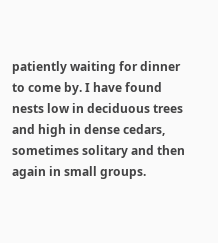patiently waiting for dinner to come by. I have found nests low in deciduous trees and high in dense cedars, sometimes solitary and then again in small groups.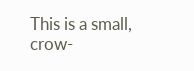This is a small, crow-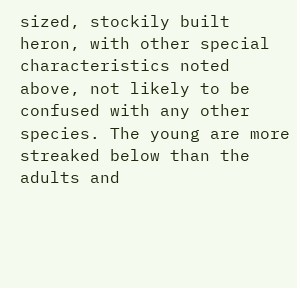sized, stockily built heron, with other special characteristics noted above, not likely to be confused with any other species. The young are more streaked below than the adults and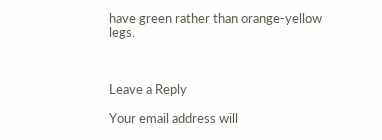have green rather than orange-yellow legs.



Leave a Reply

Your email address will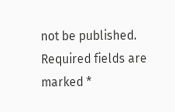not be published. Required fields are marked *